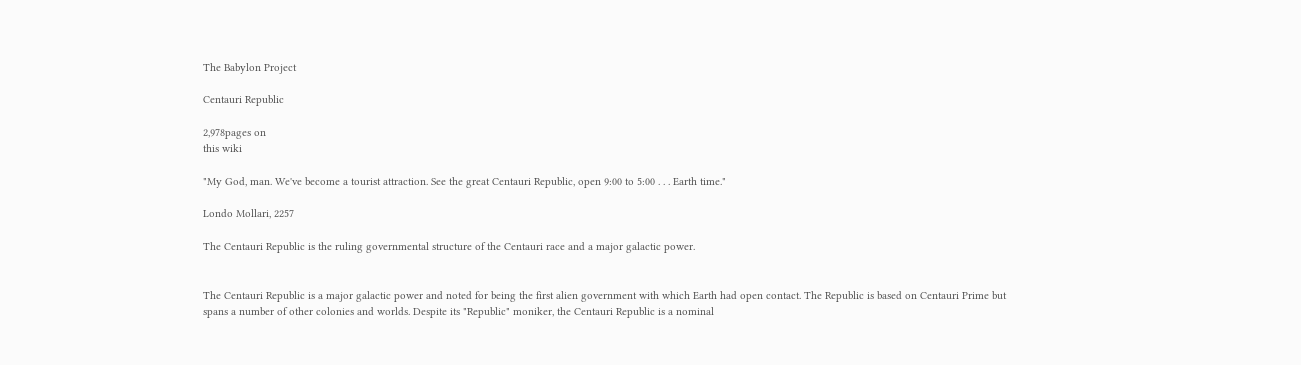The Babylon Project

Centauri Republic

2,978pages on
this wiki

"My God, man. We've become a tourist attraction. See the great Centauri Republic, open 9:00 to 5:00 . . . Earth time."

Londo Mollari, 2257

The Centauri Republic is the ruling governmental structure of the Centauri race and a major galactic power.


The Centauri Republic is a major galactic power and noted for being the first alien government with which Earth had open contact. The Republic is based on Centauri Prime but spans a number of other colonies and worlds. Despite its "Republic" moniker, the Centauri Republic is a nominal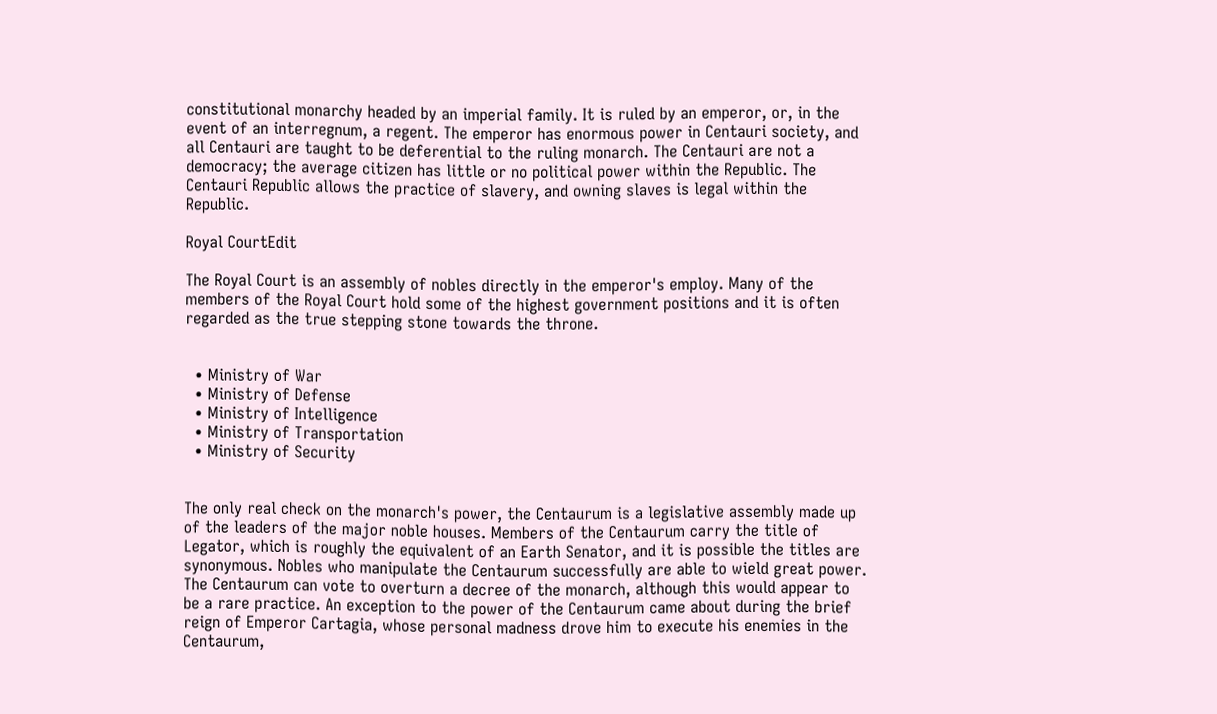constitutional monarchy headed by an imperial family. It is ruled by an emperor, or, in the event of an interregnum, a regent. The emperor has enormous power in Centauri society, and all Centauri are taught to be deferential to the ruling monarch. The Centauri are not a democracy; the average citizen has little or no political power within the Republic. The Centauri Republic allows the practice of slavery, and owning slaves is legal within the Republic.

Royal CourtEdit

The Royal Court is an assembly of nobles directly in the emperor's employ. Many of the members of the Royal Court hold some of the highest government positions and it is often regarded as the true stepping stone towards the throne.


  • Ministry of War
  • Ministry of Defense
  • Ministry of Intelligence
  • Ministry of Transportation
  • Ministry of Security


The only real check on the monarch's power, the Centaurum is a legislative assembly made up of the leaders of the major noble houses. Members of the Centaurum carry the title of Legator, which is roughly the equivalent of an Earth Senator, and it is possible the titles are synonymous. Nobles who manipulate the Centaurum successfully are able to wield great power. The Centaurum can vote to overturn a decree of the monarch, although this would appear to be a rare practice. An exception to the power of the Centaurum came about during the brief reign of Emperor Cartagia, whose personal madness drove him to execute his enemies in the Centaurum,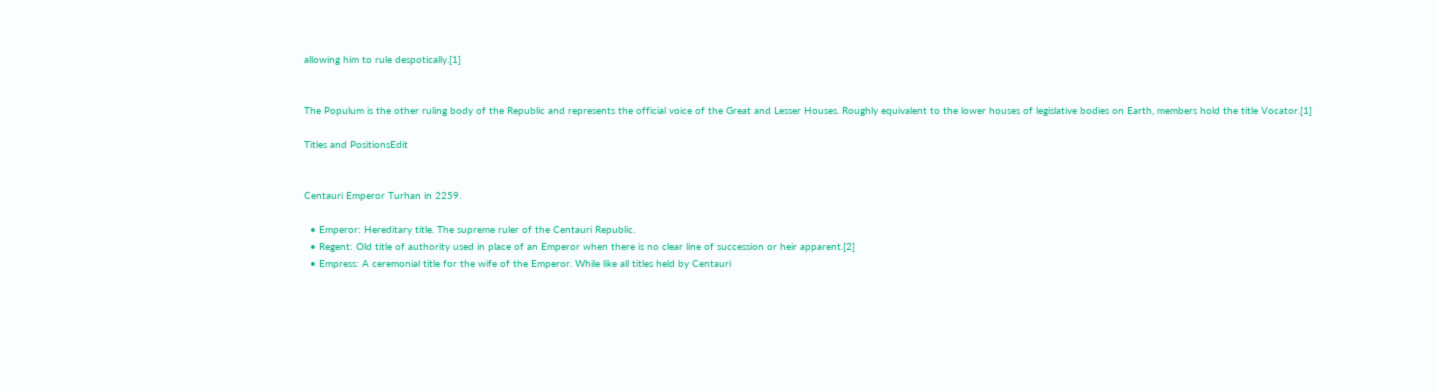allowing him to rule despotically.[1]


The Populum is the other ruling body of the Republic and represents the official voice of the Great and Lesser Houses. Roughly equivalent to the lower houses of legislative bodies on Earth, members hold the title Vocator.[1]

Titles and PositionsEdit


Centauri Emperor Turhan in 2259.

  • Emperor: Hereditary title. The supreme ruler of the Centauri Republic.
  • Regent: Old title of authority used in place of an Emperor when there is no clear line of succession or heir apparent.[2]
  • Empress: A ceremonial title for the wife of the Emperor. While like all titles held by Centauri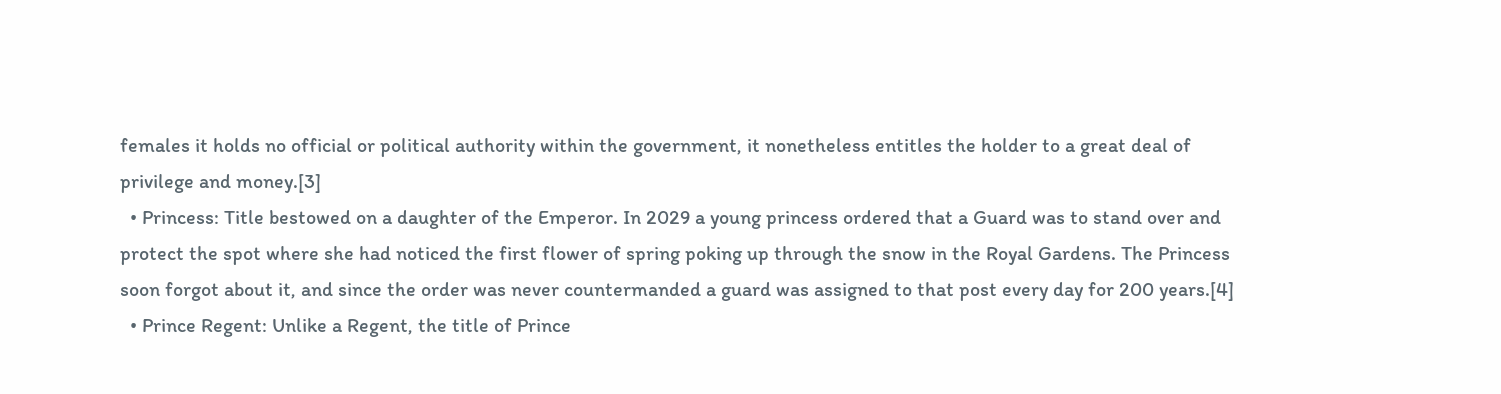females it holds no official or political authority within the government, it nonetheless entitles the holder to a great deal of privilege and money.[3]
  • Princess: Title bestowed on a daughter of the Emperor. In 2029 a young princess ordered that a Guard was to stand over and protect the spot where she had noticed the first flower of spring poking up through the snow in the Royal Gardens. The Princess soon forgot about it, and since the order was never countermanded a guard was assigned to that post every day for 200 years.[4]
  • Prince Regent: Unlike a Regent, the title of Prince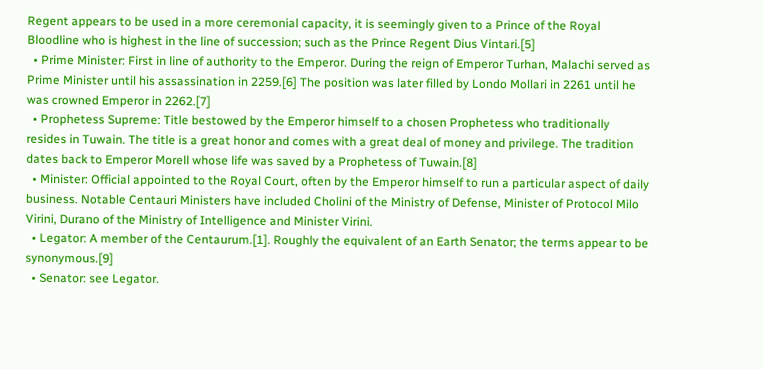Regent appears to be used in a more ceremonial capacity, it is seemingly given to a Prince of the Royal Bloodline who is highest in the line of succession; such as the Prince Regent Dius Vintari.[5]
  • Prime Minister: First in line of authority to the Emperor. During the reign of Emperor Turhan, Malachi served as Prime Minister until his assassination in 2259.[6] The position was later filled by Londo Mollari in 2261 until he was crowned Emperor in 2262.[7]
  • Prophetess Supreme: Title bestowed by the Emperor himself to a chosen Prophetess who traditionally resides in Tuwain. The title is a great honor and comes with a great deal of money and privilege. The tradition dates back to Emperor Morell whose life was saved by a Prophetess of Tuwain.[8]
  • Minister: Official appointed to the Royal Court, often by the Emperor himself to run a particular aspect of daily business. Notable Centauri Ministers have included Cholini of the Ministry of Defense, Minister of Protocol Milo Virini, Durano of the Ministry of Intelligence and Minister Virini.
  • Legator: A member of the Centaurum.[1]. Roughly the equivalent of an Earth Senator; the terms appear to be synonymous.[9]
  • Senator: see Legator.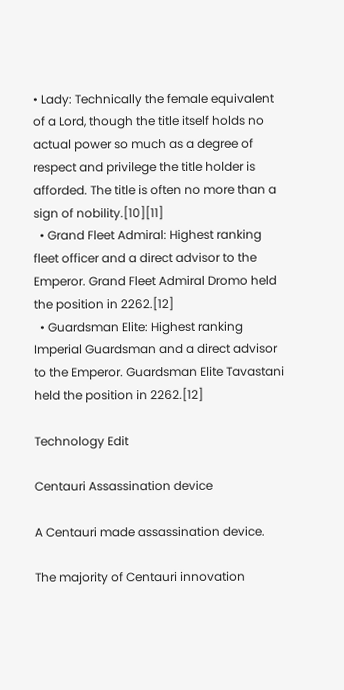• Lady: Technically the female equivalent of a Lord, though the title itself holds no actual power so much as a degree of respect and privilege the title holder is afforded. The title is often no more than a sign of nobility.[10][11]
  • Grand Fleet Admiral: Highest ranking fleet officer and a direct advisor to the Emperor. Grand Fleet Admiral Dromo held the position in 2262.[12]
  • Guardsman Elite: Highest ranking Imperial Guardsman and a direct advisor to the Emperor. Guardsman Elite Tavastani held the position in 2262.[12]

Technology Edit

Centauri Assassination device

A Centauri made assassination device.

The majority of Centauri innovation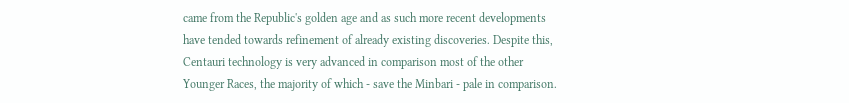came from the Republic's golden age and as such more recent developments have tended towards refinement of already existing discoveries. Despite this, Centauri technology is very advanced in comparison most of the other Younger Races, the majority of which - save the Minbari - pale in comparison.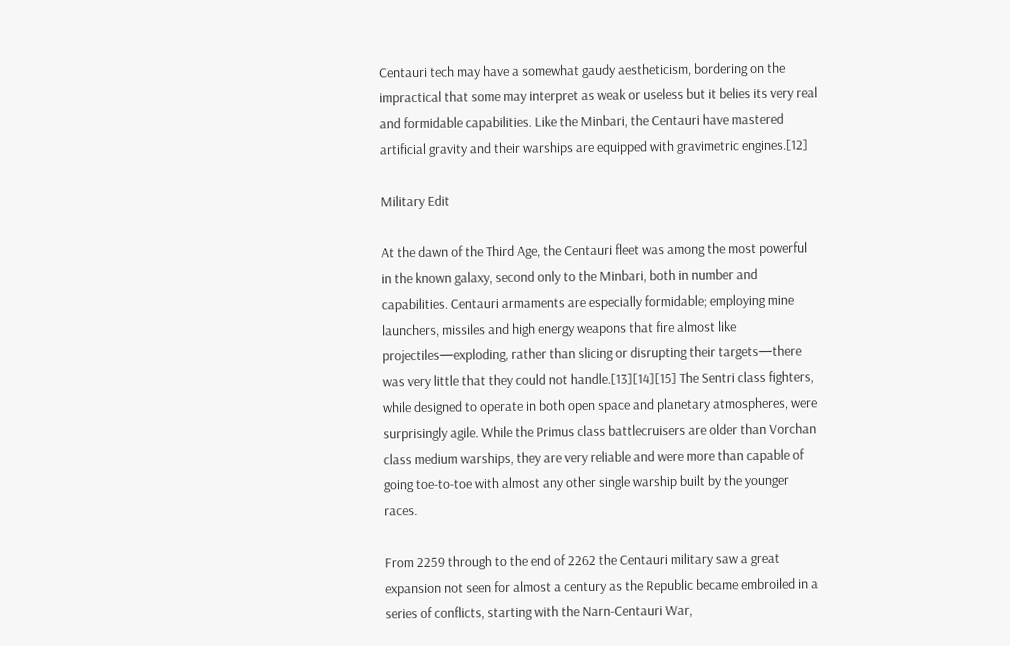Centauri tech may have a somewhat gaudy aestheticism, bordering on the impractical that some may interpret as weak or useless but it belies its very real and formidable capabilities. Like the Minbari, the Centauri have mastered artificial gravity and their warships are equipped with gravimetric engines.[12]

Military Edit

At the dawn of the Third Age, the Centauri fleet was among the most powerful in the known galaxy, second only to the Minbari, both in number and capabilities. Centauri armaments are especially formidable; employing mine launchers, missiles and high energy weapons that fire almost like projectiles—exploding, rather than slicing or disrupting their targets—there was very little that they could not handle.[13][14][15] The Sentri class fighters, while designed to operate in both open space and planetary atmospheres, were surprisingly agile. While the Primus class battlecruisers are older than Vorchan class medium warships, they are very reliable and were more than capable of going toe-to-toe with almost any other single warship built by the younger races.

From 2259 through to the end of 2262 the Centauri military saw a great expansion not seen for almost a century as the Republic became embroiled in a series of conflicts, starting with the Narn-Centauri War,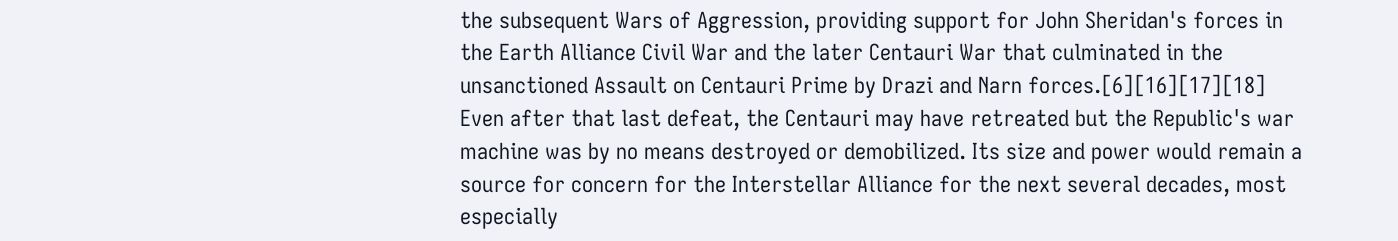the subsequent Wars of Aggression, providing support for John Sheridan's forces in the Earth Alliance Civil War and the later Centauri War that culminated in the unsanctioned Assault on Centauri Prime by Drazi and Narn forces.[6][16][17][18] Even after that last defeat, the Centauri may have retreated but the Republic's war machine was by no means destroyed or demobilized. Its size and power would remain a source for concern for the Interstellar Alliance for the next several decades, most especially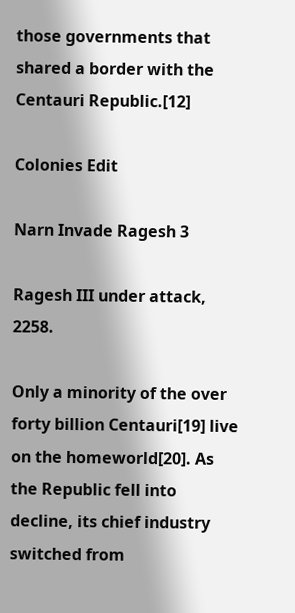those governments that shared a border with the Centauri Republic.[12]

Colonies Edit

Narn Invade Ragesh 3

Ragesh III under attack, 2258.

Only a minority of the over forty billion Centauri[19] live on the homeworld[20]. As the Republic fell into decline, its chief industry switched from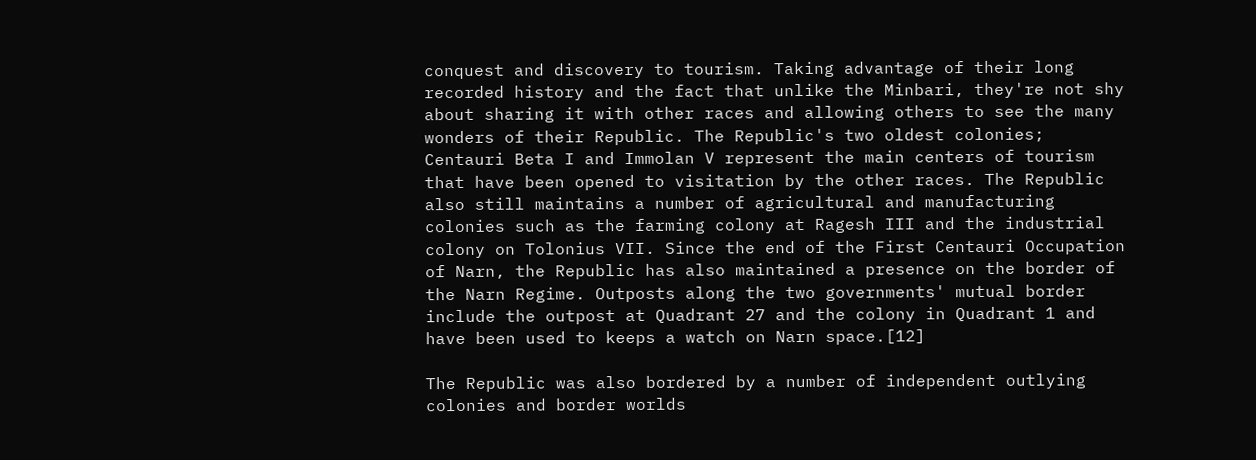conquest and discovery to tourism. Taking advantage of their long recorded history and the fact that unlike the Minbari, they're not shy about sharing it with other races and allowing others to see the many wonders of their Republic. The Republic's two oldest colonies; Centauri Beta I and Immolan V represent the main centers of tourism that have been opened to visitation by the other races. The Republic also still maintains a number of agricultural and manufacturing colonies such as the farming colony at Ragesh III and the industrial colony on Tolonius VII. Since the end of the First Centauri Occupation of Narn, the Republic has also maintained a presence on the border of the Narn Regime. Outposts along the two governments' mutual border include the outpost at Quadrant 27 and the colony in Quadrant 1 and have been used to keeps a watch on Narn space.[12]

The Republic was also bordered by a number of independent outlying colonies and border worlds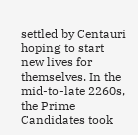settled by Centauri hoping to start new lives for themselves. In the mid-to-late 2260s, the Prime Candidates took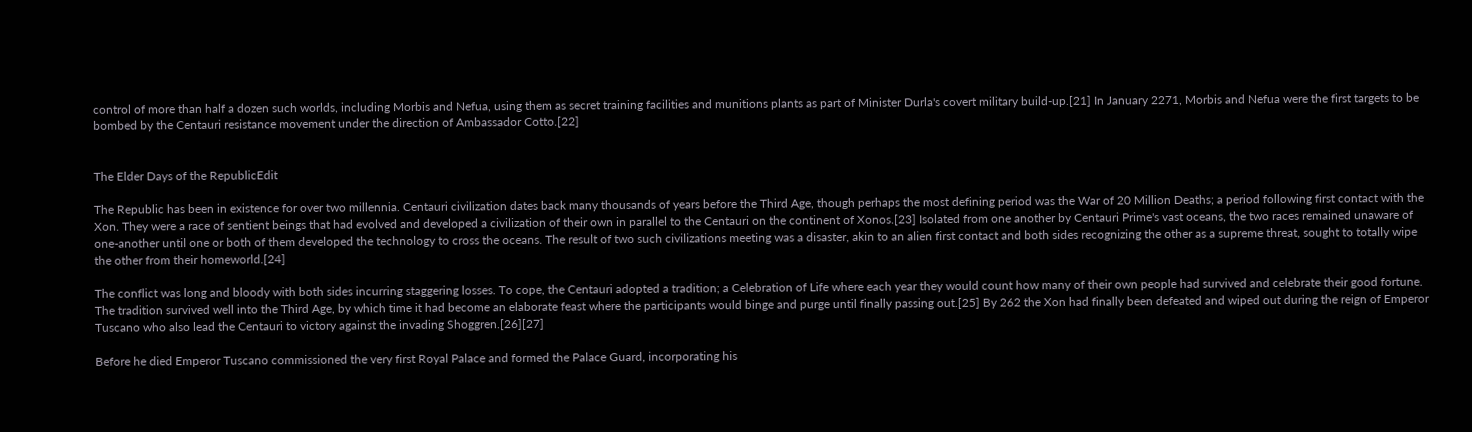control of more than half a dozen such worlds, including Morbis and Nefua, using them as secret training facilities and munitions plants as part of Minister Durla's covert military build-up.[21] In January 2271, Morbis and Nefua were the first targets to be bombed by the Centauri resistance movement under the direction of Ambassador Cotto.[22]


The Elder Days of the RepublicEdit

The Republic has been in existence for over two millennia. Centauri civilization dates back many thousands of years before the Third Age, though perhaps the most defining period was the War of 20 Million Deaths; a period following first contact with the Xon. They were a race of sentient beings that had evolved and developed a civilization of their own in parallel to the Centauri on the continent of Xonos.[23] Isolated from one another by Centauri Prime's vast oceans, the two races remained unaware of one-another until one or both of them developed the technology to cross the oceans. The result of two such civilizations meeting was a disaster, akin to an alien first contact and both sides recognizing the other as a supreme threat, sought to totally wipe the other from their homeworld.[24]

The conflict was long and bloody with both sides incurring staggering losses. To cope, the Centauri adopted a tradition; a Celebration of Life where each year they would count how many of their own people had survived and celebrate their good fortune. The tradition survived well into the Third Age, by which time it had become an elaborate feast where the participants would binge and purge until finally passing out.[25] By 262 the Xon had finally been defeated and wiped out during the reign of Emperor Tuscano who also lead the Centauri to victory against the invading Shoggren.[26][27]

Before he died Emperor Tuscano commissioned the very first Royal Palace and formed the Palace Guard, incorporating his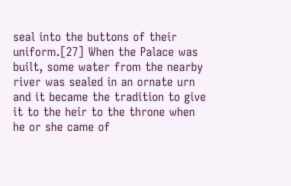seal into the buttons of their uniform.[27] When the Palace was built, some water from the nearby river was sealed in an ornate urn and it became the tradition to give it to the heir to the throne when he or she came of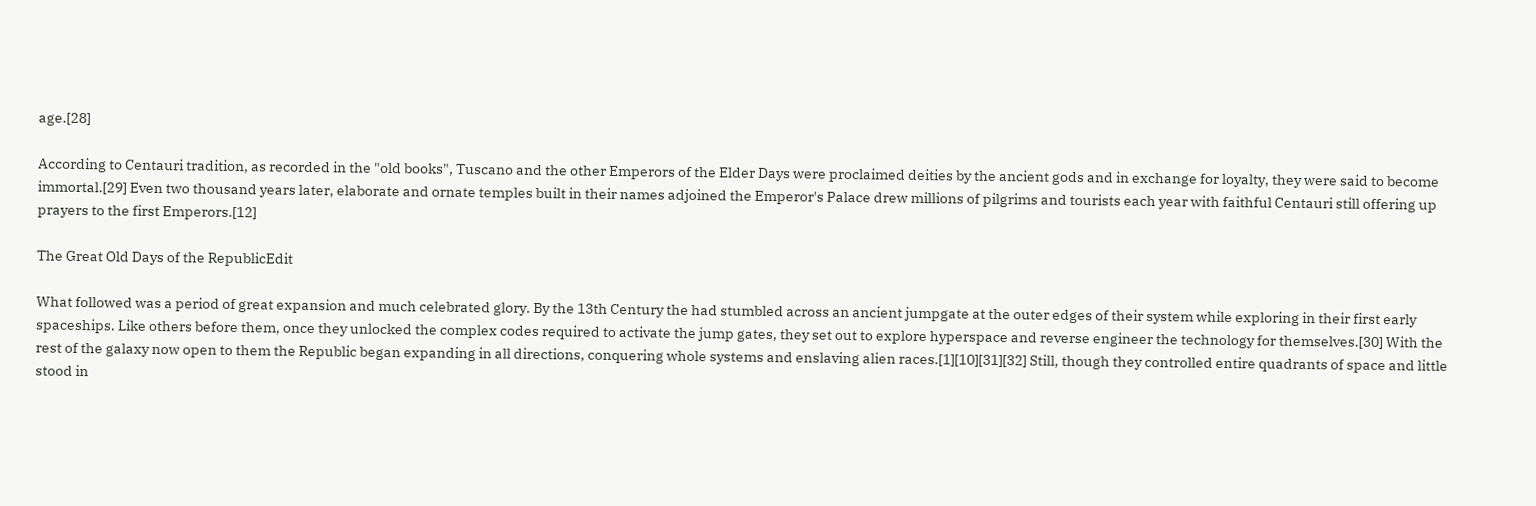age.[28]

According to Centauri tradition, as recorded in the "old books", Tuscano and the other Emperors of the Elder Days were proclaimed deities by the ancient gods and in exchange for loyalty, they were said to become immortal.[29] Even two thousand years later, elaborate and ornate temples built in their names adjoined the Emperor's Palace drew millions of pilgrims and tourists each year with faithful Centauri still offering up prayers to the first Emperors.[12]

The Great Old Days of the RepublicEdit

What followed was a period of great expansion and much celebrated glory. By the 13th Century the had stumbled across an ancient jumpgate at the outer edges of their system while exploring in their first early spaceships. Like others before them, once they unlocked the complex codes required to activate the jump gates, they set out to explore hyperspace and reverse engineer the technology for themselves.[30] With the rest of the galaxy now open to them the Republic began expanding in all directions, conquering whole systems and enslaving alien races.[1][10][31][32] Still, though they controlled entire quadrants of space and little stood in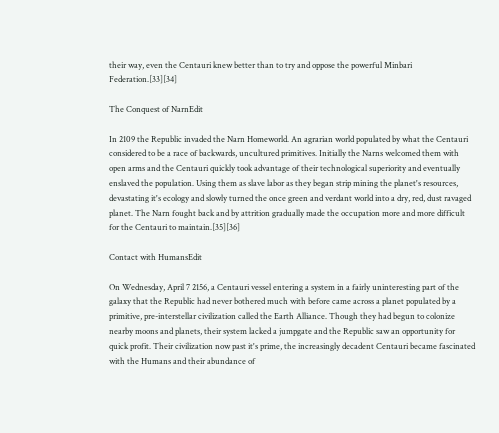their way, even the Centauri knew better than to try and oppose the powerful Minbari Federation.[33][34]

The Conquest of NarnEdit

In 2109 the Republic invaded the Narn Homeworld. An agrarian world populated by what the Centauri considered to be a race of backwards, uncultured primitives. Initially the Narns welcomed them with open arms and the Centauri quickly took advantage of their technological superiority and eventually enslaved the population. Using them as slave labor as they began strip mining the planet's resources, devastating it's ecology and slowly turned the once green and verdant world into a dry, red, dust ravaged planet. The Narn fought back and by attrition gradually made the occupation more and more difficult for the Centauri to maintain.[35][36]

Contact with HumansEdit

On Wednesday, April 7 2156, a Centauri vessel entering a system in a fairly uninteresting part of the galaxy that the Republic had never bothered much with before came across a planet populated by a primitive, pre-interstellar civilization called the Earth Alliance. Though they had begun to colonize nearby moons and planets, their system lacked a jumpgate and the Republic saw an opportunity for quick profit. Their civilization now past it's prime, the increasingly decadent Centauri became fascinated with the Humans and their abundance of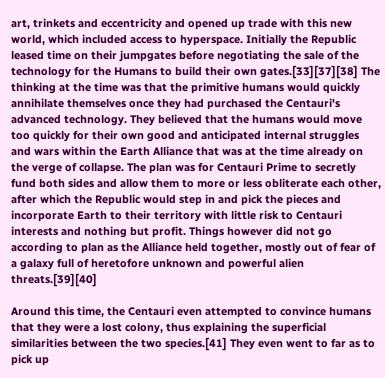art, trinkets and eccentricity and opened up trade with this new world, which included access to hyperspace. Initially the Republic leased time on their jumpgates before negotiating the sale of the technology for the Humans to build their own gates.[33][37][38] The thinking at the time was that the primitive humans would quickly annihilate themselves once they had purchased the Centauri's advanced technology. They believed that the humans would move too quickly for their own good and anticipated internal struggles and wars within the Earth Alliance that was at the time already on the verge of collapse. The plan was for Centauri Prime to secretly fund both sides and allow them to more or less obliterate each other, after which the Republic would step in and pick the pieces and incorporate Earth to their territory with little risk to Centauri interests and nothing but profit. Things however did not go according to plan as the Alliance held together, mostly out of fear of a galaxy full of heretofore unknown and powerful alien threats.[39][40]

Around this time, the Centauri even attempted to convince humans that they were a lost colony, thus explaining the superficial similarities between the two species.[41] They even went to far as to pick up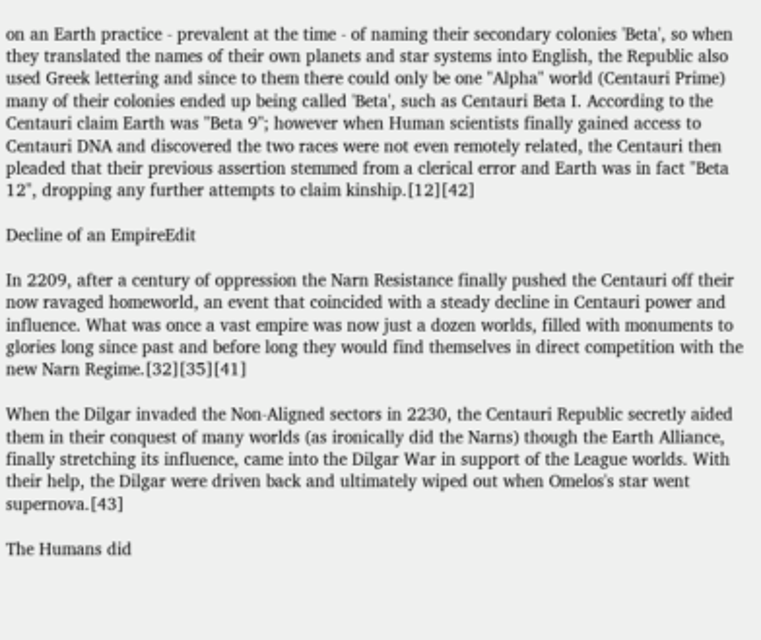on an Earth practice - prevalent at the time - of naming their secondary colonies 'Beta', so when they translated the names of their own planets and star systems into English, the Republic also used Greek lettering and since to them there could only be one "Alpha" world (Centauri Prime) many of their colonies ended up being called 'Beta', such as Centauri Beta I. According to the Centauri claim Earth was "Beta 9"; however when Human scientists finally gained access to Centauri DNA and discovered the two races were not even remotely related, the Centauri then pleaded that their previous assertion stemmed from a clerical error and Earth was in fact "Beta 12", dropping any further attempts to claim kinship.[12][42]

Decline of an EmpireEdit

In 2209, after a century of oppression the Narn Resistance finally pushed the Centauri off their now ravaged homeworld, an event that coincided with a steady decline in Centauri power and influence. What was once a vast empire was now just a dozen worlds, filled with monuments to glories long since past and before long they would find themselves in direct competition with the new Narn Regime.[32][35][41]

When the Dilgar invaded the Non-Aligned sectors in 2230, the Centauri Republic secretly aided them in their conquest of many worlds (as ironically did the Narns) though the Earth Alliance, finally stretching its influence, came into the Dilgar War in support of the League worlds. With their help, the Dilgar were driven back and ultimately wiped out when Omelos's star went supernova.[43]

The Humans did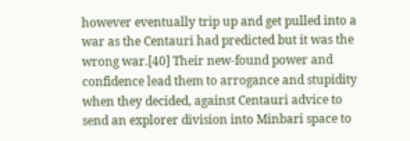however eventually trip up and get pulled into a war as the Centauri had predicted but it was the wrong war.[40] Their new-found power and confidence lead them to arrogance and stupidity when they decided, against Centauri advice to send an explorer division into Minbari space to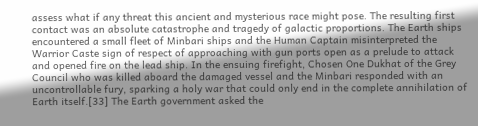assess what if any threat this ancient and mysterious race might pose. The resulting first contact was an absolute catastrophe and tragedy of galactic proportions. The Earth ships encountered a small fleet of Minbari ships and the Human Captain misinterpreted the Warrior Caste sign of respect of approaching with gun ports open as a prelude to attack and opened fire on the lead ship. In the ensuing firefight, Chosen One Dukhat of the Grey Council who was killed aboard the damaged vessel and the Minbari responded with an uncontrollable fury, sparking a holy war that could only end in the complete annihilation of Earth itself.[33] The Earth government asked the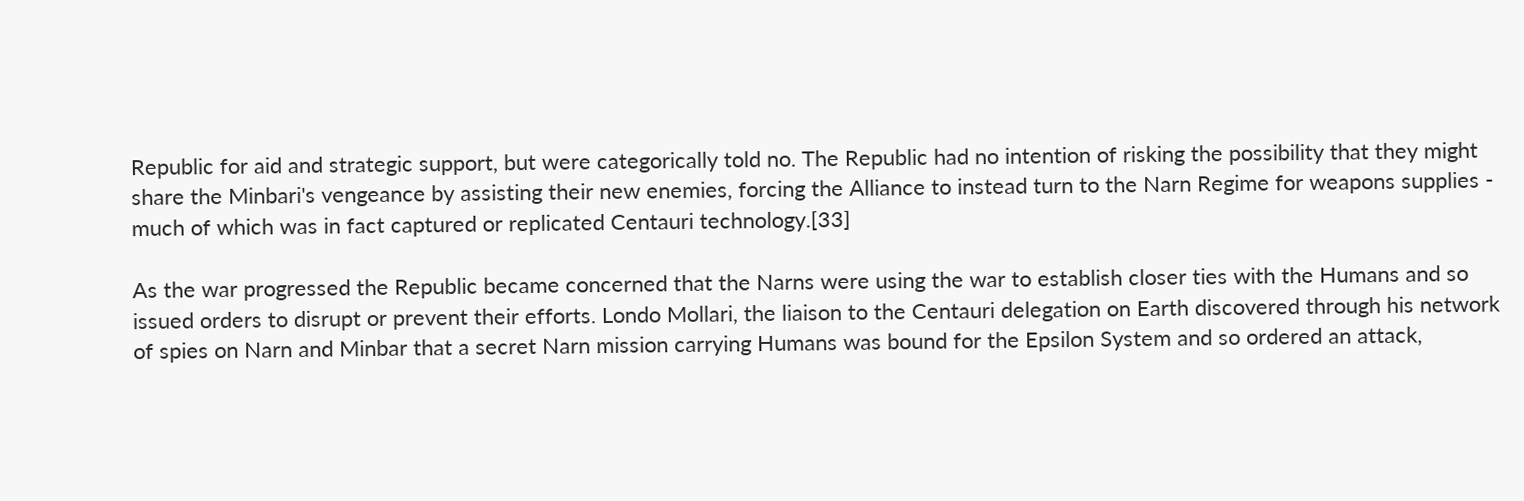Republic for aid and strategic support, but were categorically told no. The Republic had no intention of risking the possibility that they might share the Minbari's vengeance by assisting their new enemies, forcing the Alliance to instead turn to the Narn Regime for weapons supplies - much of which was in fact captured or replicated Centauri technology.[33]

As the war progressed the Republic became concerned that the Narns were using the war to establish closer ties with the Humans and so issued orders to disrupt or prevent their efforts. Londo Mollari, the liaison to the Centauri delegation on Earth discovered through his network of spies on Narn and Minbar that a secret Narn mission carrying Humans was bound for the Epsilon System and so ordered an attack,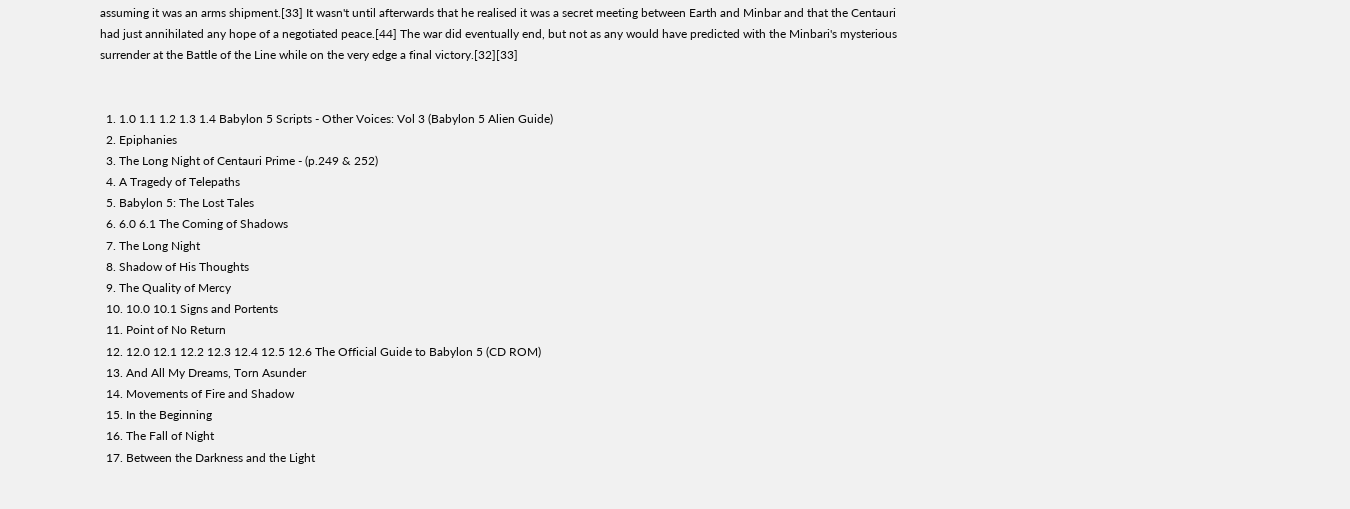assuming it was an arms shipment.[33] It wasn't until afterwards that he realised it was a secret meeting between Earth and Minbar and that the Centauri had just annihilated any hope of a negotiated peace.[44] The war did eventually end, but not as any would have predicted with the Minbari's mysterious surrender at the Battle of the Line while on the very edge a final victory.[32][33]


  1. 1.0 1.1 1.2 1.3 1.4 Babylon 5 Scripts - Other Voices: Vol 3 (Babylon 5 Alien Guide)
  2. Epiphanies
  3. The Long Night of Centauri Prime - (p.249 & 252)
  4. A Tragedy of Telepaths
  5. Babylon 5: The Lost Tales
  6. 6.0 6.1 The Coming of Shadows
  7. The Long Night
  8. Shadow of His Thoughts
  9. The Quality of Mercy
  10. 10.0 10.1 Signs and Portents
  11. Point of No Return
  12. 12.0 12.1 12.2 12.3 12.4 12.5 12.6 The Official Guide to Babylon 5 (CD ROM)
  13. And All My Dreams, Torn Asunder
  14. Movements of Fire and Shadow
  15. In the Beginning
  16. The Fall of Night
  17. Between the Darkness and the Light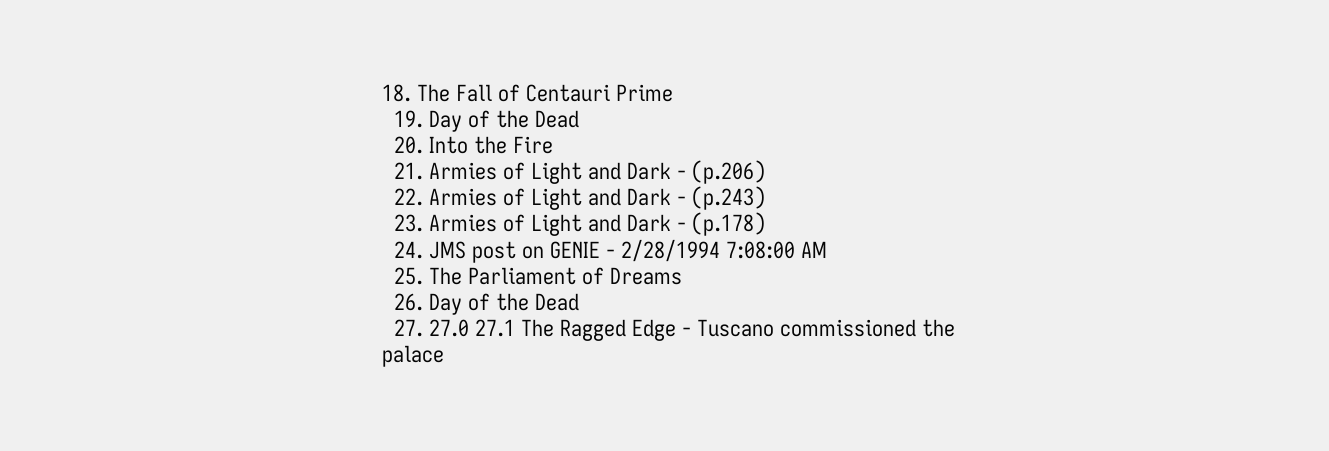18. The Fall of Centauri Prime
  19. Day of the Dead
  20. Into the Fire
  21. Armies of Light and Dark - (p.206)
  22. Armies of Light and Dark - (p.243)
  23. Armies of Light and Dark - (p.178)
  24. JMS post on GENIE - 2/28/1994 7:08:00 AM
  25. The Parliament of Dreams
  26. Day of the Dead
  27. 27.0 27.1 The Ragged Edge - Tuscano commissioned the palace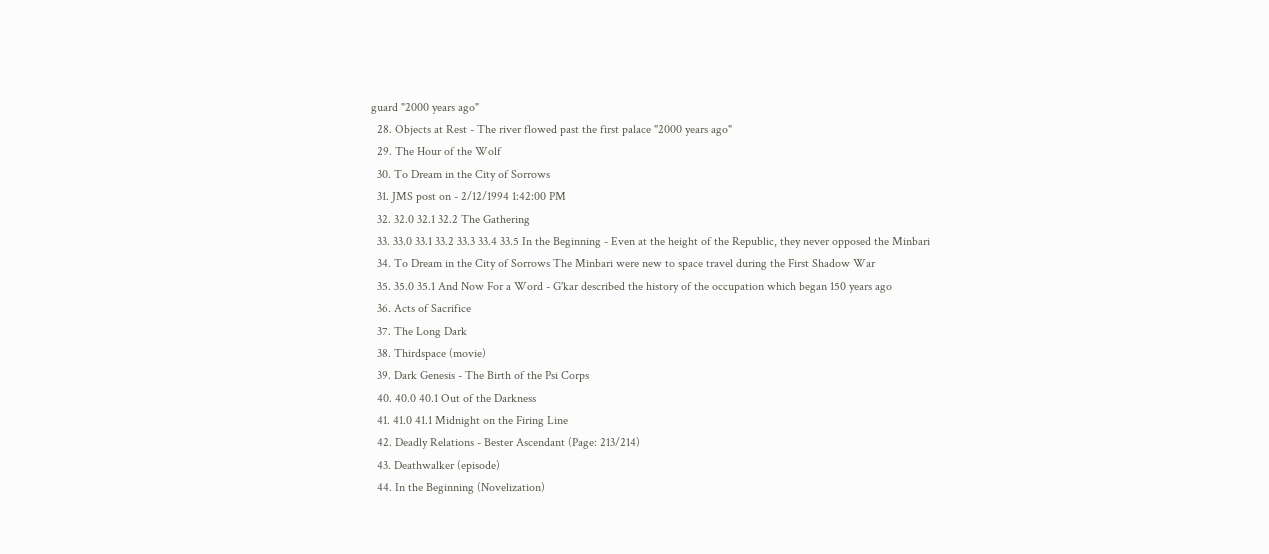guard "2000 years ago"
  28. Objects at Rest - The river flowed past the first palace "2000 years ago"
  29. The Hour of the Wolf
  30. To Dream in the City of Sorrows
  31. JMS post on - 2/12/1994 1:42:00 PM
  32. 32.0 32.1 32.2 The Gathering
  33. 33.0 33.1 33.2 33.3 33.4 33.5 In the Beginning - Even at the height of the Republic, they never opposed the Minbari
  34. To Dream in the City of Sorrows The Minbari were new to space travel during the First Shadow War
  35. 35.0 35.1 And Now For a Word - G'kar described the history of the occupation which began 150 years ago
  36. Acts of Sacrifice
  37. The Long Dark
  38. Thirdspace (movie)
  39. Dark Genesis - The Birth of the Psi Corps
  40. 40.0 40.1 Out of the Darkness
  41. 41.0 41.1 Midnight on the Firing Line
  42. Deadly Relations - Bester Ascendant (Page: 213/214)
  43. Deathwalker (episode)
  44. In the Beginning (Novelization)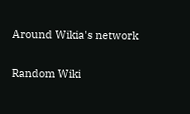Around Wikia's network

Random Wiki